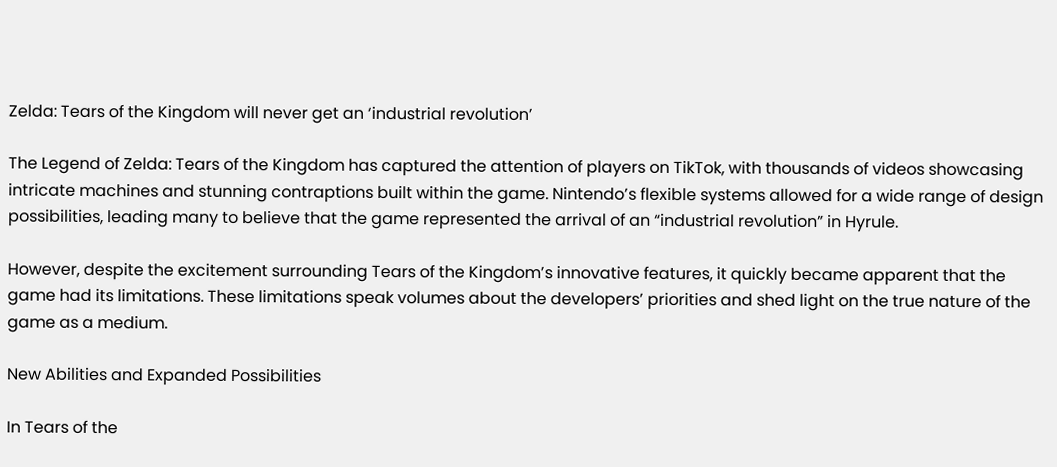Zelda: Tears of the Kingdom will never get an ‘industrial revolution’

The Legend of Zelda: Tears of the Kingdom has captured the attention of players on TikTok, with thousands of videos showcasing intricate machines and stunning contraptions built within the game. Nintendo’s flexible systems allowed for a wide range of design possibilities, leading many to believe that the game represented the arrival of an “industrial revolution” in Hyrule.

However, despite the excitement surrounding Tears of the Kingdom’s innovative features, it quickly became apparent that the game had its limitations. These limitations speak volumes about the developers’ priorities and shed light on the true nature of the game as a medium.

New Abilities and Expanded Possibilities

In Tears of the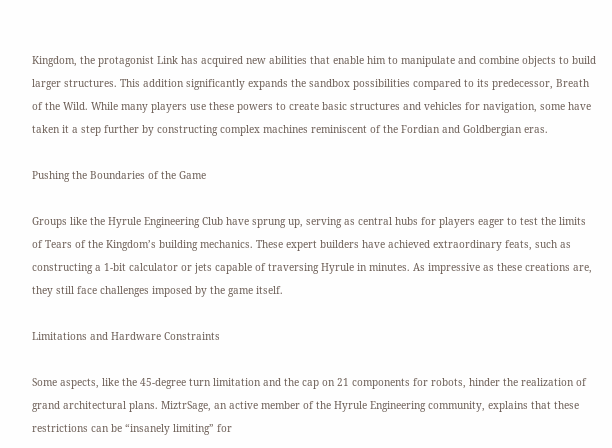Kingdom, the protagonist Link has acquired new abilities that enable him to manipulate and combine objects to build larger structures. This addition significantly expands the sandbox possibilities compared to its predecessor, Breath of the Wild. While many players use these powers to create basic structures and vehicles for navigation, some have taken it a step further by constructing complex machines reminiscent of the Fordian and Goldbergian eras.

Pushing the Boundaries of the Game

Groups like the Hyrule Engineering Club have sprung up, serving as central hubs for players eager to test the limits of Tears of the Kingdom’s building mechanics. These expert builders have achieved extraordinary feats, such as constructing a 1-bit calculator or jets capable of traversing Hyrule in minutes. As impressive as these creations are, they still face challenges imposed by the game itself.

Limitations and Hardware Constraints

Some aspects, like the 45-degree turn limitation and the cap on 21 components for robots, hinder the realization of grand architectural plans. MiztrSage, an active member of the Hyrule Engineering community, explains that these restrictions can be “insanely limiting” for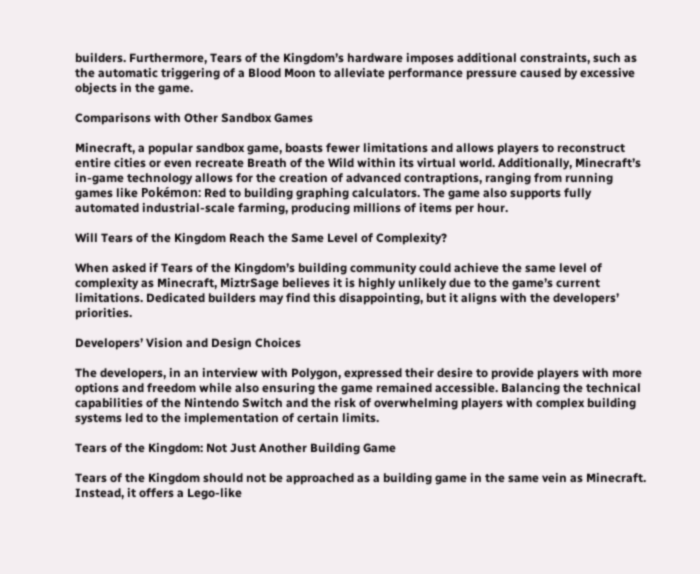builders. Furthermore, Tears of the Kingdom’s hardware imposes additional constraints, such as the automatic triggering of a Blood Moon to alleviate performance pressure caused by excessive objects in the game.

Comparisons with Other Sandbox Games

Minecraft, a popular sandbox game, boasts fewer limitations and allows players to reconstruct entire cities or even recreate Breath of the Wild within its virtual world. Additionally, Minecraft’s in-game technology allows for the creation of advanced contraptions, ranging from running games like Pokémon: Red to building graphing calculators. The game also supports fully automated industrial-scale farming, producing millions of items per hour.

Will Tears of the Kingdom Reach the Same Level of Complexity?

When asked if Tears of the Kingdom’s building community could achieve the same level of complexity as Minecraft, MiztrSage believes it is highly unlikely due to the game’s current limitations. Dedicated builders may find this disappointing, but it aligns with the developers’ priorities.

Developers’ Vision and Design Choices

The developers, in an interview with Polygon, expressed their desire to provide players with more options and freedom while also ensuring the game remained accessible. Balancing the technical capabilities of the Nintendo Switch and the risk of overwhelming players with complex building systems led to the implementation of certain limits.

Tears of the Kingdom: Not Just Another Building Game

Tears of the Kingdom should not be approached as a building game in the same vein as Minecraft. Instead, it offers a Lego-like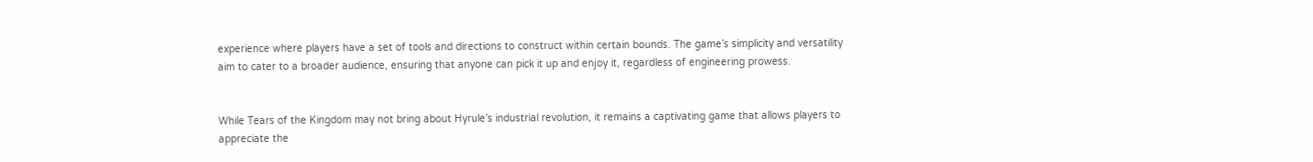experience where players have a set of tools and directions to construct within certain bounds. The game’s simplicity and versatility aim to cater to a broader audience, ensuring that anyone can pick it up and enjoy it, regardless of engineering prowess.


While Tears of the Kingdom may not bring about Hyrule’s industrial revolution, it remains a captivating game that allows players to appreciate the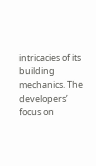intricacies of its building mechanics. The developers’ focus on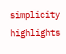simplicity highlights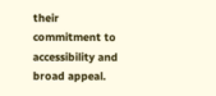their commitment to accessibility and broad appeal.